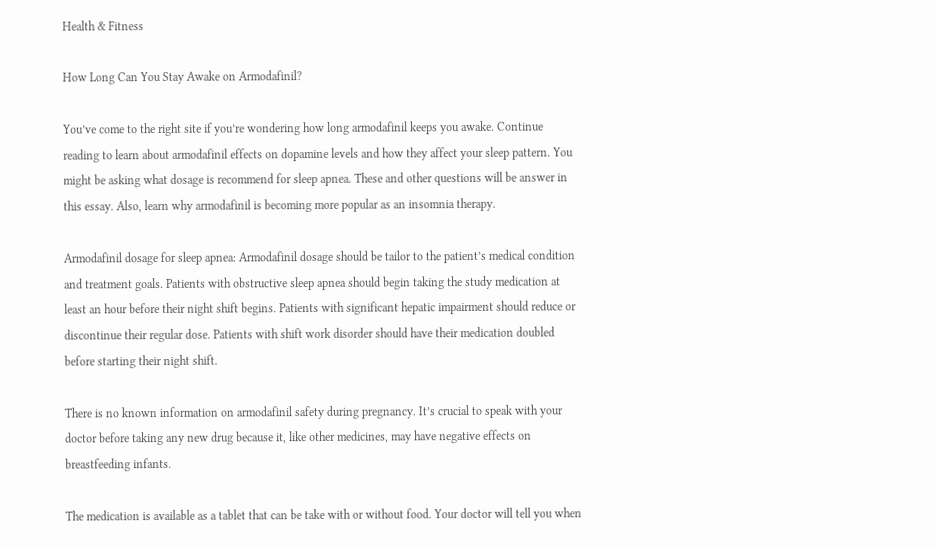Health & Fitness

How Long Can You Stay Awake on Armodafinil?

You’ve come to the right site if you’re wondering how long armodafinil keeps you awake. Continue reading to learn about armodafinil effects on dopamine levels and how they affect your sleep pattern. You might be asking what dosage is recommend for sleep apnea. These and other questions will be answer in this essay. Also, learn why armodafinil is becoming more popular as an insomnia therapy.

Armodafinil dosage for sleep apnea: Armodafinil dosage should be tailor to the patient’s medical condition and treatment goals. Patients with obstructive sleep apnea should begin taking the study medication at least an hour before their night shift begins. Patients with significant hepatic impairment should reduce or discontinue their regular dose. Patients with shift work disorder should have their medication doubled before starting their night shift.

There is no known information on armodafinil safety during pregnancy. It’s crucial to speak with your doctor before taking any new drug because it, like other medicines, may have negative effects on breastfeeding infants.

The medication is available as a tablet that can be take with or without food. Your doctor will tell you when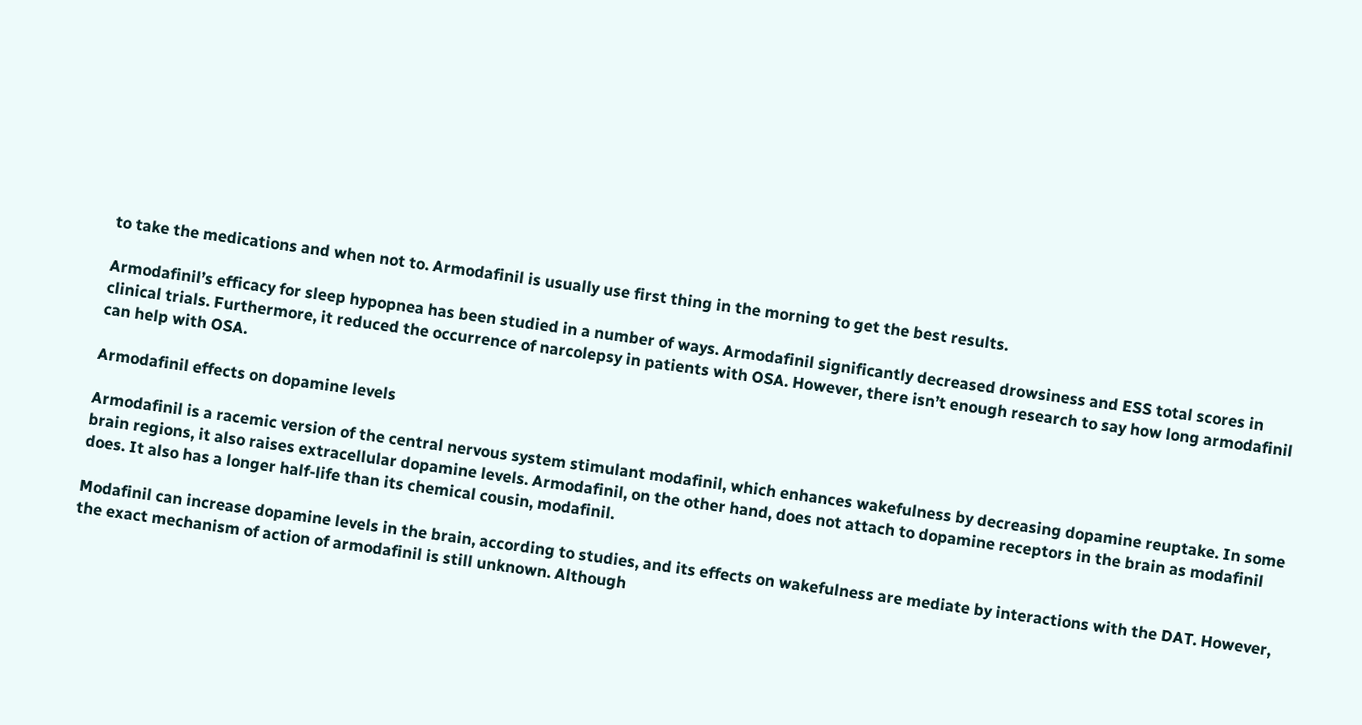to take the medications and when not to. Armodafinil is usually use first thing in the morning to get the best results.

Armodafinil’s efficacy for sleep hypopnea has been studied in a number of ways. Armodafinil significantly decreased drowsiness and ESS total scores in clinical trials. Furthermore, it reduced the occurrence of narcolepsy in patients with OSA. However, there isn’t enough research to say how long armodafinil can help with OSA.

Armodafinil effects on dopamine levels

Armodafinil is a racemic version of the central nervous system stimulant modafinil, which enhances wakefulness by decreasing dopamine reuptake. In some brain regions, it also raises extracellular dopamine levels. Armodafinil, on the other hand, does not attach to dopamine receptors in the brain as modafinil does. It also has a longer half-life than its chemical cousin, modafinil.

Modafinil can increase dopamine levels in the brain, according to studies, and its effects on wakefulness are mediate by interactions with the DAT. However, the exact mechanism of action of armodafinil is still unknown. Although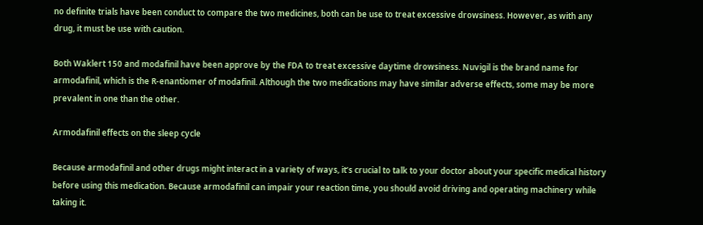no definite trials have been conduct to compare the two medicines, both can be use to treat excessive drowsiness. However, as with any drug, it must be use with caution.

Both Waklert 150 and modafinil have been approve by the FDA to treat excessive daytime drowsiness. Nuvigil is the brand name for armodafinil, which is the R-enantiomer of modafinil. Although the two medications may have similar adverse effects, some may be more prevalent in one than the other.

Armodafinil effects on the sleep cycle

Because armodafinil and other drugs might interact in a variety of ways, it’s crucial to talk to your doctor about your specific medical history before using this medication. Because armodafinil can impair your reaction time, you should avoid driving and operating machinery while taking it.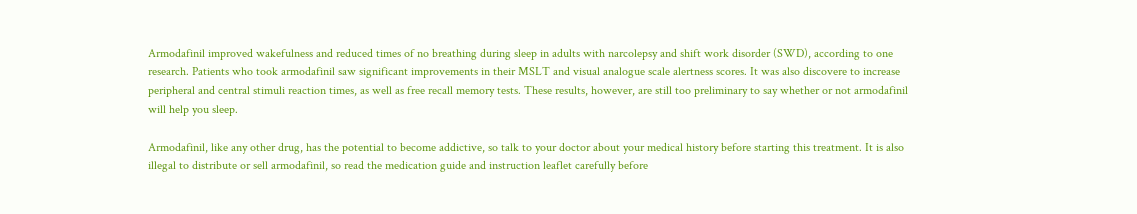Armodafinil improved wakefulness and reduced times of no breathing during sleep in adults with narcolepsy and shift work disorder (SWD), according to one research. Patients who took armodafinil saw significant improvements in their MSLT and visual analogue scale alertness scores. It was also discovere to increase peripheral and central stimuli reaction times, as well as free recall memory tests. These results, however, are still too preliminary to say whether or not armodafinil will help you sleep.

Armodafinil, like any other drug, has the potential to become addictive, so talk to your doctor about your medical history before starting this treatment. It is also illegal to distribute or sell armodafinil, so read the medication guide and instruction leaflet carefully before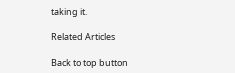taking it.

Related Articles

Back to top button